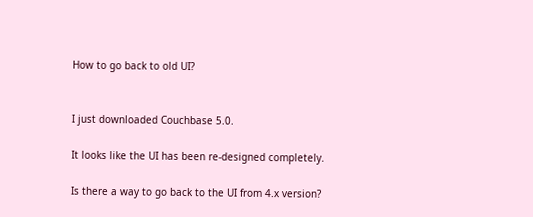How to go back to old UI?


I just downloaded Couchbase 5.0.

It looks like the UI has been re-designed completely.

Is there a way to go back to the UI from 4.x version?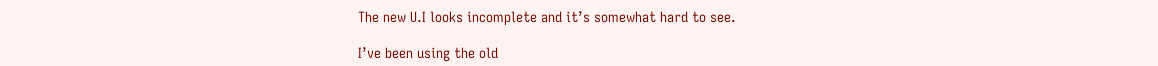The new U.I looks incomplete and it’s somewhat hard to see.

I’ve been using the old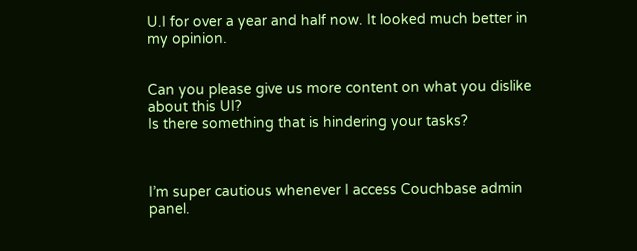U.I for over a year and half now. It looked much better in my opinion.


Can you please give us more content on what you dislike about this UI?
Is there something that is hindering your tasks?



I’m super cautious whenever I access Couchbase admin panel.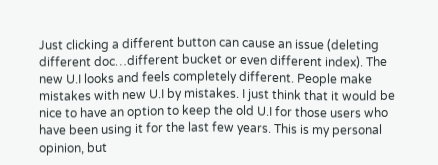Just clicking a different button can cause an issue (deleting different doc…different bucket or even different index). The new U.I looks and feels completely different. People make mistakes with new U.I by mistakes. I just think that it would be nice to have an option to keep the old U.I for those users who have been using it for the last few years. This is my personal opinion, but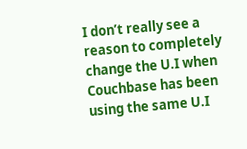I don’t really see a reason to completely change the U.I when Couchbase has been using the same U.I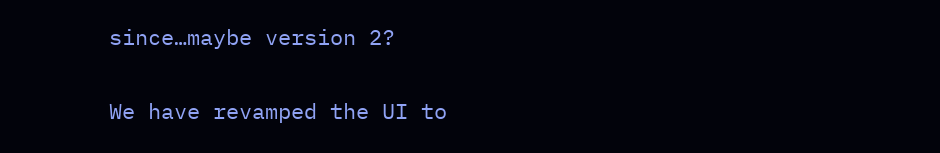since…maybe version 2?

We have revamped the UI to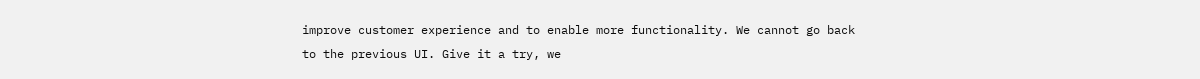improve customer experience and to enable more functionality. We cannot go back to the previous UI. Give it a try, we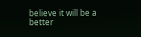believe it will be a better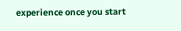experience once you start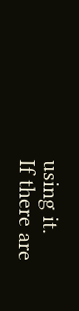using it.
If there are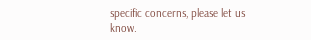specific concerns, please let us know.